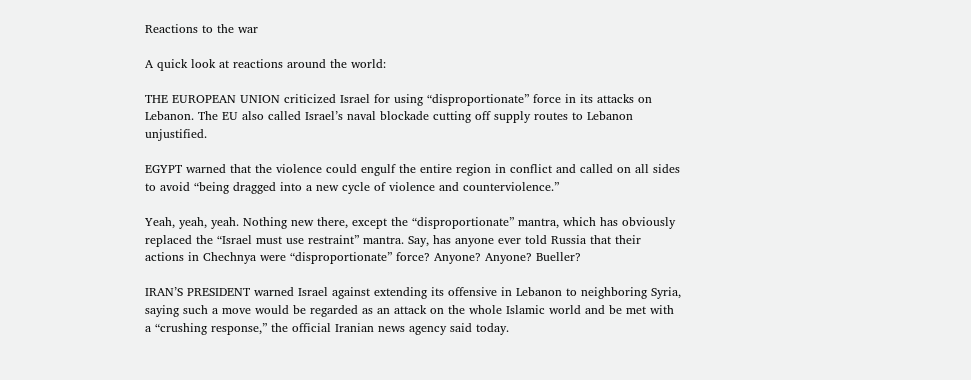Reactions to the war

A quick look at reactions around the world:

THE EUROPEAN UNION criticized Israel for using “disproportionate” force in its attacks on Lebanon. The EU also called Israel’s naval blockade cutting off supply routes to Lebanon unjustified.

EGYPT warned that the violence could engulf the entire region in conflict and called on all sides to avoid “being dragged into a new cycle of violence and counterviolence.”

Yeah, yeah, yeah. Nothing new there, except the “disproportionate” mantra, which has obviously replaced the “Israel must use restraint” mantra. Say, has anyone ever told Russia that their actions in Chechnya were “disproportionate” force? Anyone? Anyone? Bueller?

IRAN’S PRESIDENT warned Israel against extending its offensive in Lebanon to neighboring Syria, saying such a move would be regarded as an attack on the whole Islamic world and be met with a “crushing response,” the official Iranian news agency said today.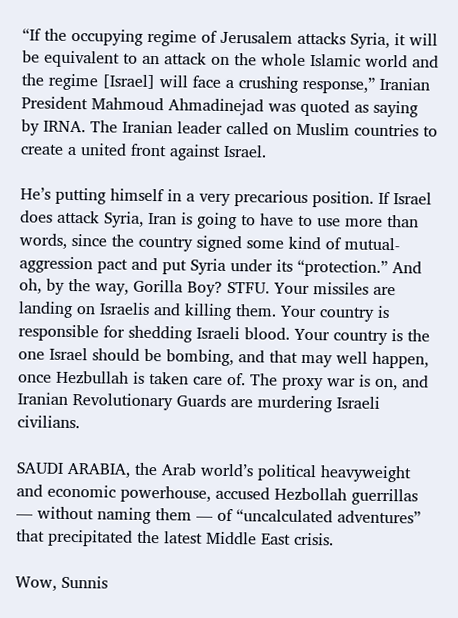“If the occupying regime of Jerusalem attacks Syria, it will be equivalent to an attack on the whole Islamic world and the regime [Israel] will face a crushing response,” Iranian President Mahmoud Ahmadinejad was quoted as saying by IRNA. The Iranian leader called on Muslim countries to create a united front against Israel.

He’s putting himself in a very precarious position. If Israel does attack Syria, Iran is going to have to use more than words, since the country signed some kind of mutual-aggression pact and put Syria under its “protection.” And oh, by the way, Gorilla Boy? STFU. Your missiles are landing on Israelis and killing them. Your country is responsible for shedding Israeli blood. Your country is the one Israel should be bombing, and that may well happen, once Hezbullah is taken care of. The proxy war is on, and Iranian Revolutionary Guards are murdering Israeli civilians.

SAUDI ARABIA, the Arab world’s political heavyweight and economic powerhouse, accused Hezbollah guerrillas — without naming them — of “uncalculated adventures” that precipitated the latest Middle East crisis.

Wow, Sunnis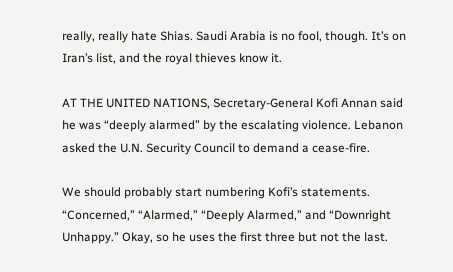really, really hate Shias. Saudi Arabia is no fool, though. It’s on Iran’s list, and the royal thieves know it.

AT THE UNITED NATIONS, Secretary-General Kofi Annan said he was “deeply alarmed” by the escalating violence. Lebanon asked the U.N. Security Council to demand a cease-fire.

We should probably start numbering Kofi’s statements. “Concerned,” “Alarmed,” “Deeply Alarmed,” and “Downright Unhappy.” Okay, so he uses the first three but not the last.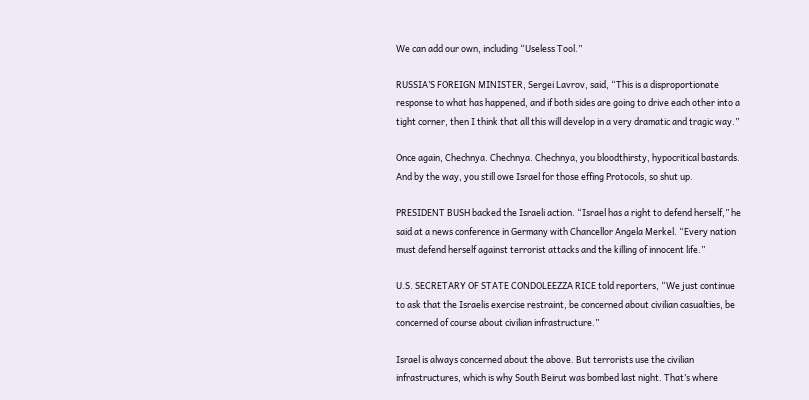We can add our own, including “Useless Tool.”

RUSSIA’S FOREIGN MINISTER, Sergei Lavrov, said, “This is a disproportionate response to what has happened, and if both sides are going to drive each other into a tight corner, then I think that all this will develop in a very dramatic and tragic way.”

Once again, Chechnya. Chechnya. Chechnya, you bloodthirsty, hypocritical bastards. And by the way, you still owe Israel for those effing Protocols, so shut up.

PRESIDENT BUSH backed the Israeli action. “Israel has a right to defend herself,” he said at a news conference in Germany with Chancellor Angela Merkel. “Every nation must defend herself against terrorist attacks and the killing of innocent life.”

U.S. SECRETARY OF STATE CONDOLEEZZA RICE told reporters, “We just continue to ask that the Israelis exercise restraint, be concerned about civilian casualties, be concerned of course about civilian infrastructure.”

Israel is always concerned about the above. But terrorists use the civilian infrastructures, which is why South Beirut was bombed last night. That’s where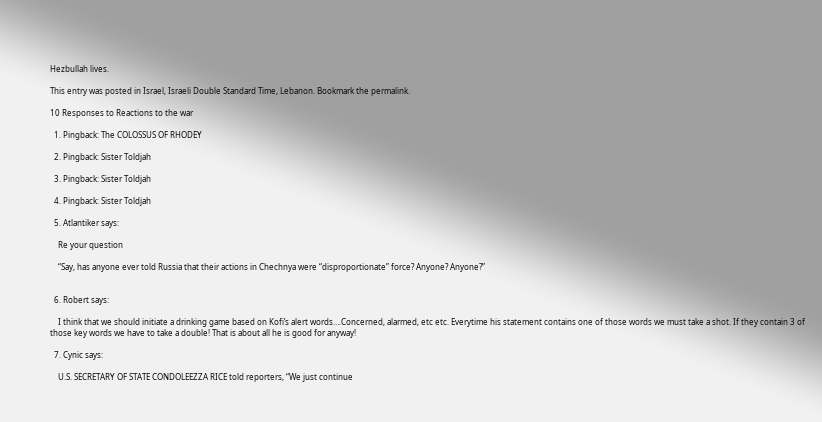Hezbullah lives.

This entry was posted in Israel, Israeli Double Standard Time, Lebanon. Bookmark the permalink.

10 Responses to Reactions to the war

  1. Pingback: The COLOSSUS OF RHODEY

  2. Pingback: Sister Toldjah

  3. Pingback: Sister Toldjah

  4. Pingback: Sister Toldjah

  5. Atlantiker says:

    Re your question

    “Say, has anyone ever told Russia that their actions in Chechnya were “disproportionate” force? Anyone? Anyone?”


  6. Robert says:

    I think that we should initiate a drinking game based on Kofi’s alert words….Concerned, alarmed, etc etc. Everytime his statement contains one of those words we must take a shot. If they contain 3 of those key words we have to take a double! That is about all he is good for anyway!

  7. Cynic says:

    U.S. SECRETARY OF STATE CONDOLEEZZA RICE told reporters, “We just continue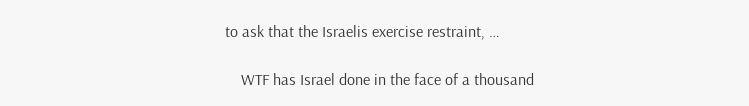to ask that the Israelis exercise restraint, …

    WTF has Israel done in the face of a thousand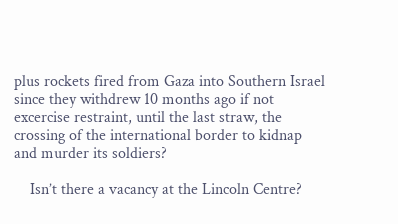plus rockets fired from Gaza into Southern Israel since they withdrew 10 months ago if not excercise restraint, until the last straw, the crossing of the international border to kidnap and murder its soldiers?

    Isn’t there a vacancy at the Lincoln Centre?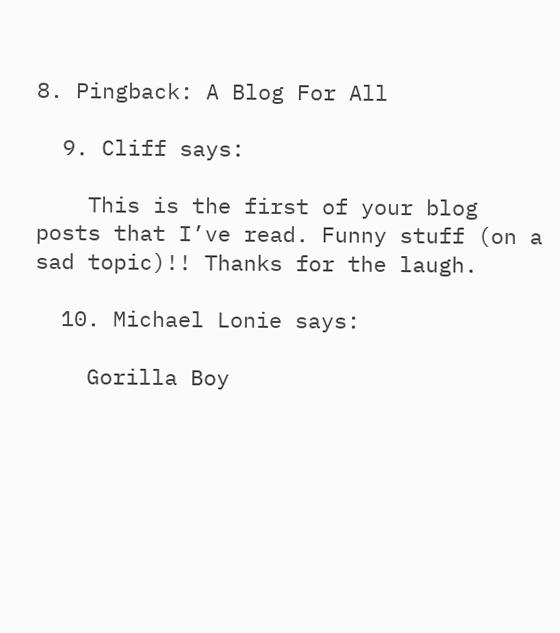8. Pingback: A Blog For All

  9. Cliff says:

    This is the first of your blog posts that I’ve read. Funny stuff (on a sad topic)!! Thanks for the laugh.

  10. Michael Lonie says:

    Gorilla Boy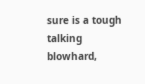sure is a tough talking blowhard,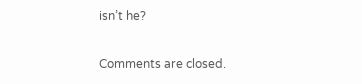isn’t he?

Comments are closed.